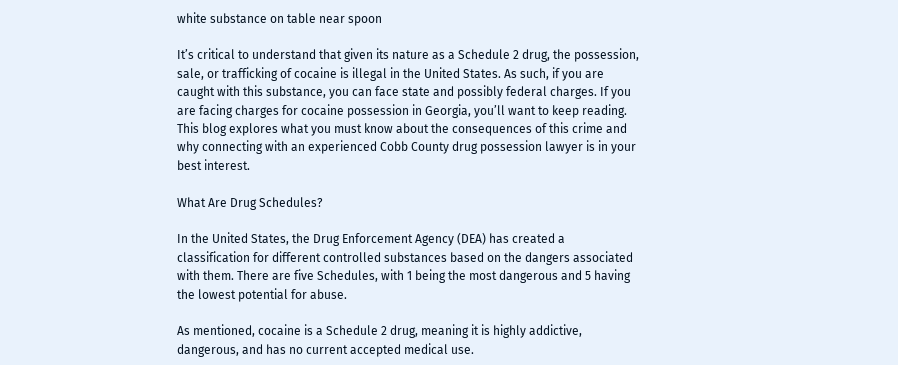white substance on table near spoon

It’s critical to understand that given its nature as a Schedule 2 drug, the possession, sale, or trafficking of cocaine is illegal in the United States. As such, if you are caught with this substance, you can face state and possibly federal charges. If you are facing charges for cocaine possession in Georgia, you’ll want to keep reading. This blog explores what you must know about the consequences of this crime and why connecting with an experienced Cobb County drug possession lawyer is in your best interest.

What Are Drug Schedules?

In the United States, the Drug Enforcement Agency (DEA) has created a classification for different controlled substances based on the dangers associated with them. There are five Schedules, with 1 being the most dangerous and 5 having the lowest potential for abuse.

As mentioned, cocaine is a Schedule 2 drug, meaning it is highly addictive, dangerous, and has no current accepted medical use.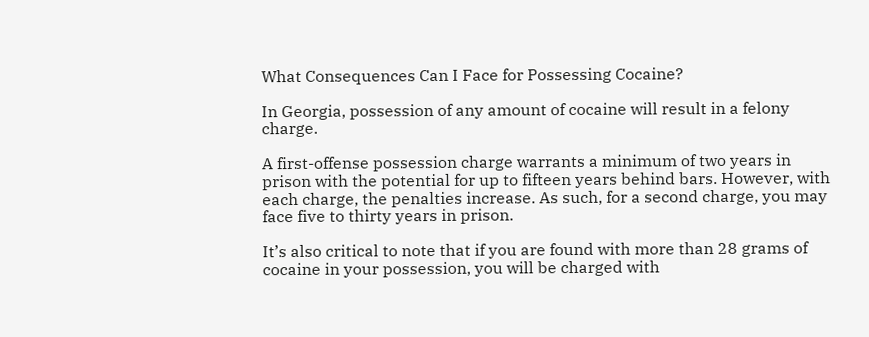What Consequences Can I Face for Possessing Cocaine?

In Georgia, possession of any amount of cocaine will result in a felony charge.

A first-offense possession charge warrants a minimum of two years in prison with the potential for up to fifteen years behind bars. However, with each charge, the penalties increase. As such, for a second charge, you may face five to thirty years in prison.

It’s also critical to note that if you are found with more than 28 grams of cocaine in your possession, you will be charged with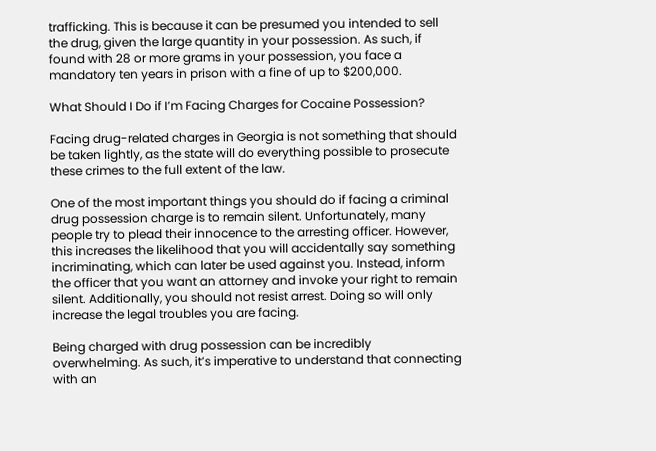trafficking. This is because it can be presumed you intended to sell the drug, given the large quantity in your possession. As such, if found with 28 or more grams in your possession, you face a mandatory ten years in prison with a fine of up to $200,000.

What Should I Do if I’m Facing Charges for Cocaine Possession?

Facing drug-related charges in Georgia is not something that should be taken lightly, as the state will do everything possible to prosecute these crimes to the full extent of the law.

One of the most important things you should do if facing a criminal drug possession charge is to remain silent. Unfortunately, many people try to plead their innocence to the arresting officer. However, this increases the likelihood that you will accidentally say something incriminating, which can later be used against you. Instead, inform the officer that you want an attorney and invoke your right to remain silent. Additionally, you should not resist arrest. Doing so will only increase the legal troubles you are facing.

Being charged with drug possession can be incredibly overwhelming. As such, it’s imperative to understand that connecting with an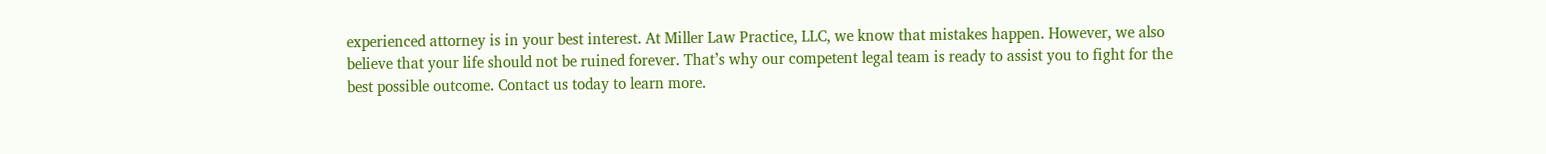experienced attorney is in your best interest. At Miller Law Practice, LLC, we know that mistakes happen. However, we also believe that your life should not be ruined forever. That’s why our competent legal team is ready to assist you to fight for the best possible outcome. Contact us today to learn more.